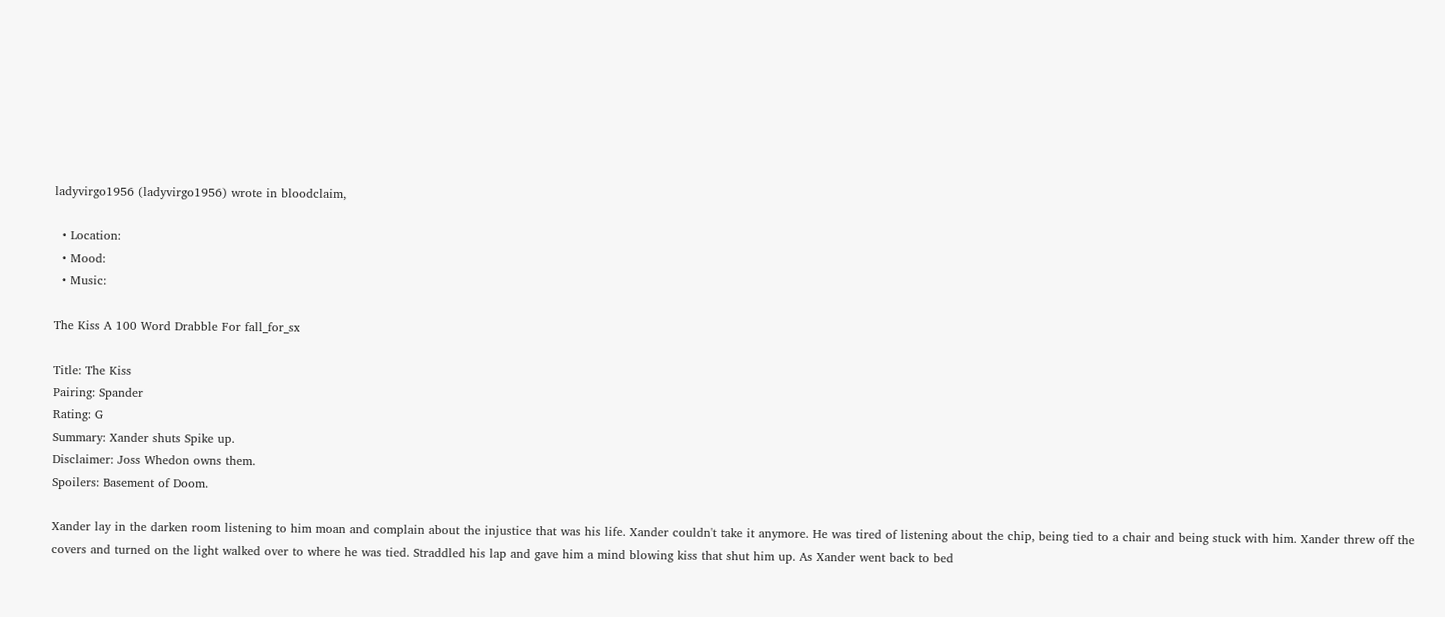ladyvirgo1956 (ladyvirgo1956) wrote in bloodclaim,

  • Location:
  • Mood:
  • Music:

The Kiss A 100 Word Drabble For fall_for_sx

Title: The Kiss
Pairing: Spander
Rating: G
Summary: Xander shuts Spike up.
Disclaimer: Joss Whedon owns them.
Spoilers: Basement of Doom.

Xander lay in the darken room listening to him moan and complain about the injustice that was his life. Xander couldn't take it anymore. He was tired of listening about the chip, being tied to a chair and being stuck with him. Xander threw off the covers and turned on the light walked over to where he was tied. Straddled his lap and gave him a mind blowing kiss that shut him up. As Xander went back to bed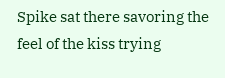Spike sat there savoring the feel of the kiss trying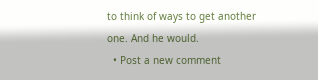to think of ways to get another one. And he would.
  • Post a new comment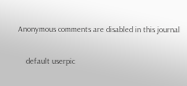Anonymous comments are disabled in this journal

    default userpic